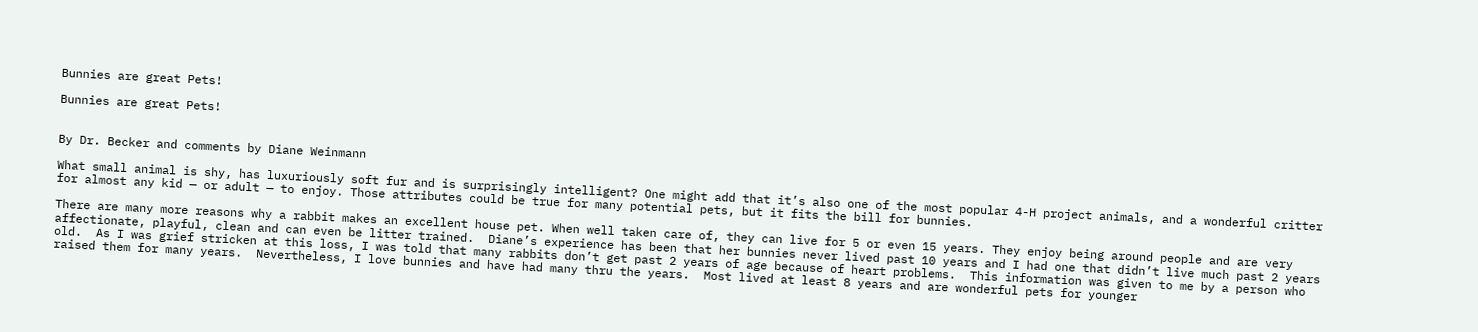Bunnies are great Pets!

Bunnies are great Pets!


By Dr. Becker and comments by Diane Weinmann

What small animal is shy, has luxuriously soft fur and is surprisingly intelligent? One might add that it’s also one of the most popular 4-H project animals, and a wonderful critter for almost any kid — or adult — to enjoy. Those attributes could be true for many potential pets, but it fits the bill for bunnies.

There are many more reasons why a rabbit makes an excellent house pet. When well taken care of, they can live for 5 or even 15 years. They enjoy being around people and are very affectionate, playful, clean and can even be litter trained.  Diane’s experience has been that her bunnies never lived past 10 years and I had one that didn’t live much past 2 years old.  As I was grief stricken at this loss, I was told that many rabbits don’t get past 2 years of age because of heart problems.  This information was given to me by a person who raised them for many years.  Nevertheless, I love bunnies and have had many thru the years.  Most lived at least 8 years and are wonderful pets for younger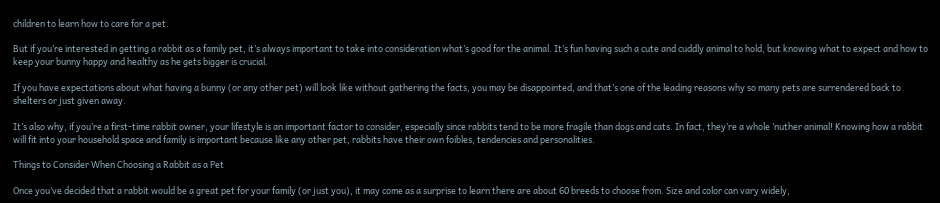children to learn how to care for a pet.

But if you’re interested in getting a rabbit as a family pet, it’s always important to take into consideration what’s good for the animal. It’s fun having such a cute and cuddly animal to hold, but knowing what to expect and how to keep your bunny happy and healthy as he gets bigger is crucial.

If you have expectations about what having a bunny (or any other pet) will look like without gathering the facts, you may be disappointed, and that’s one of the leading reasons why so many pets are surrendered back to shelters or just given away.

It’s also why, if you’re a first-time rabbit owner, your lifestyle is an important factor to consider, especially since rabbits tend to be more fragile than dogs and cats. In fact, they’re a whole ’nuther animal! Knowing how a rabbit will fit into your household space and family is important because like any other pet, rabbits have their own foibles, tendencies and personalities.

Things to Consider When Choosing a Rabbit as a Pet

Once you’ve decided that a rabbit would be a great pet for your family (or just you), it may come as a surprise to learn there are about 60 breeds to choose from. Size and color can vary widely,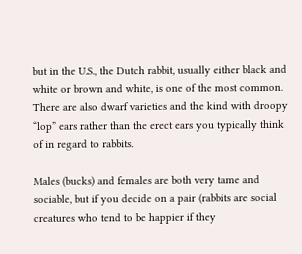but in the U.S., the Dutch rabbit, usually either black and white or brown and white, is one of the most common. There are also dwarf varieties and the kind with droopy “lop” ears rather than the erect ears you typically think of in regard to rabbits.

Males (bucks) and females are both very tame and sociable, but if you decide on a pair (rabbits are social creatures who tend to be happier if they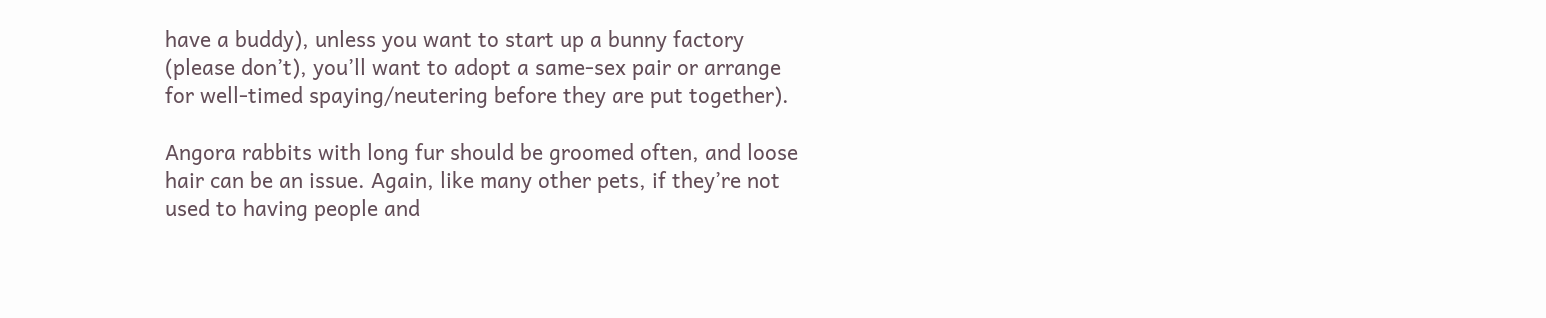have a buddy), unless you want to start up a bunny factory (please don’t), you’ll want to adopt a same-sex pair or arrange for well-timed spaying/neutering before they are put together).

Angora rabbits with long fur should be groomed often, and loose hair can be an issue. Again, like many other pets, if they’re not used to having people and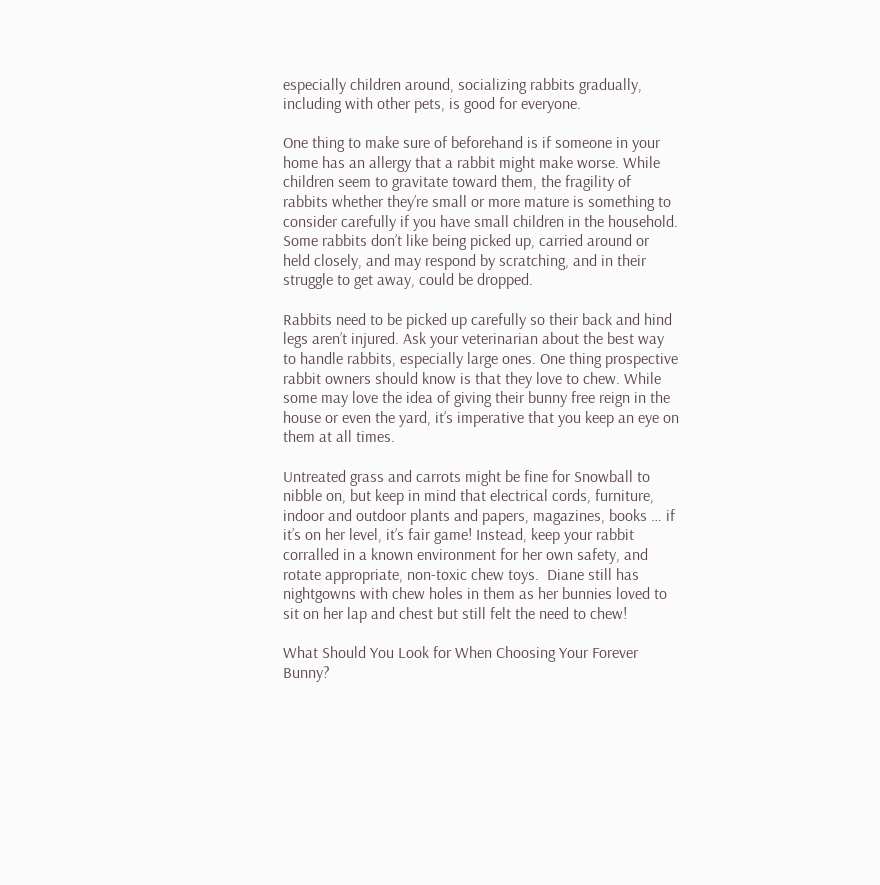especially children around, socializing rabbits gradually, including with other pets, is good for everyone.

One thing to make sure of beforehand is if someone in your home has an allergy that a rabbit might make worse. While children seem to gravitate toward them, the fragility of rabbits whether they’re small or more mature is something to consider carefully if you have small children in the household. Some rabbits don’t like being picked up, carried around or held closely, and may respond by scratching, and in their struggle to get away, could be dropped.

Rabbits need to be picked up carefully so their back and hind legs aren’t injured. Ask your veterinarian about the best way to handle rabbits, especially large ones. One thing prospective rabbit owners should know is that they love to chew. While some may love the idea of giving their bunny free reign in the house or even the yard, it’s imperative that you keep an eye on them at all times.

Untreated grass and carrots might be fine for Snowball to nibble on, but keep in mind that electrical cords, furniture, indoor and outdoor plants and papers, magazines, books … if it’s on her level, it’s fair game! Instead, keep your rabbit corralled in a known environment for her own safety, and rotate appropriate, non-toxic chew toys.  Diane still has nightgowns with chew holes in them as her bunnies loved to sit on her lap and chest but still felt the need to chew!

What Should You Look for When Choosing Your Forever Bunny?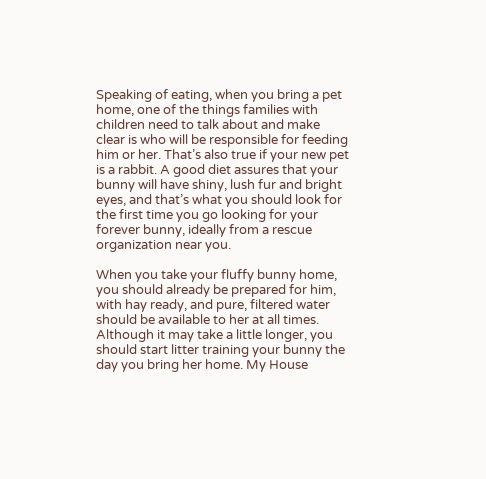Speaking of eating, when you bring a pet home, one of the things families with children need to talk about and make clear is who will be responsible for feeding him or her. That’s also true if your new pet is a rabbit. A good diet assures that your bunny will have shiny, lush fur and bright eyes, and that’s what you should look for the first time you go looking for your forever bunny, ideally from a rescue organization near you.

When you take your fluffy bunny home, you should already be prepared for him, with hay ready, and pure, filtered water should be available to her at all times. Although it may take a little longer, you should start litter training your bunny the day you bring her home. My House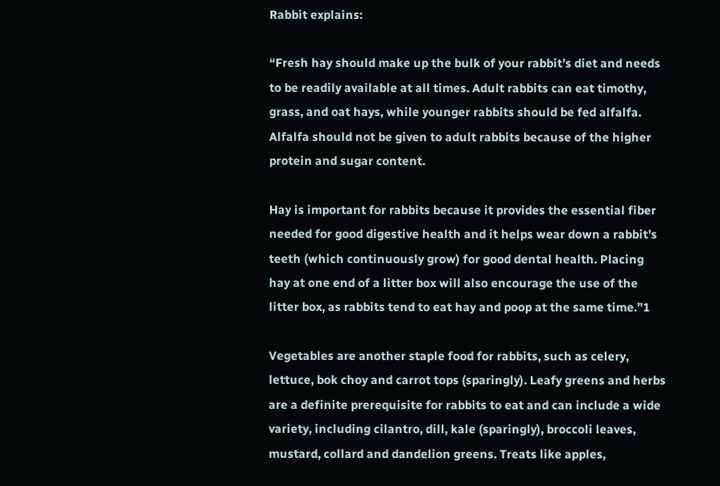Rabbit explains:

“Fresh hay should make up the bulk of your rabbit’s diet and needs to be readily available at all times. Adult rabbits can eat timothy, grass, and oat hays, while younger rabbits should be fed alfalfa. Alfalfa should not be given to adult rabbits because of the higher protein and sugar content.

Hay is important for rabbits because it provides the essential fiber needed for good digestive health and it helps wear down a rabbit’s teeth (which continuously grow) for good dental health. Placing hay at one end of a litter box will also encourage the use of the litter box, as rabbits tend to eat hay and poop at the same time.”1

Vegetables are another staple food for rabbits, such as celery, lettuce, bok choy and carrot tops (sparingly). Leafy greens and herbs are a definite prerequisite for rabbits to eat and can include a wide variety, including cilantro, dill, kale (sparingly), broccoli leaves, mustard, collard and dandelion greens. Treats like apples,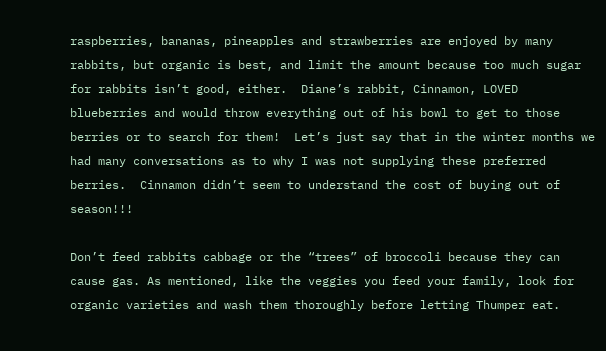raspberries, bananas, pineapples and strawberries are enjoyed by many rabbits, but organic is best, and limit the amount because too much sugar for rabbits isn’t good, either.  Diane’s rabbit, Cinnamon, LOVED blueberries and would throw everything out of his bowl to get to those berries or to search for them!  Let’s just say that in the winter months we had many conversations as to why I was not supplying these preferred berries.  Cinnamon didn’t seem to understand the cost of buying out of season!!!

Don’t feed rabbits cabbage or the “trees” of broccoli because they can cause gas. As mentioned, like the veggies you feed your family, look for organic varieties and wash them thoroughly before letting Thumper eat.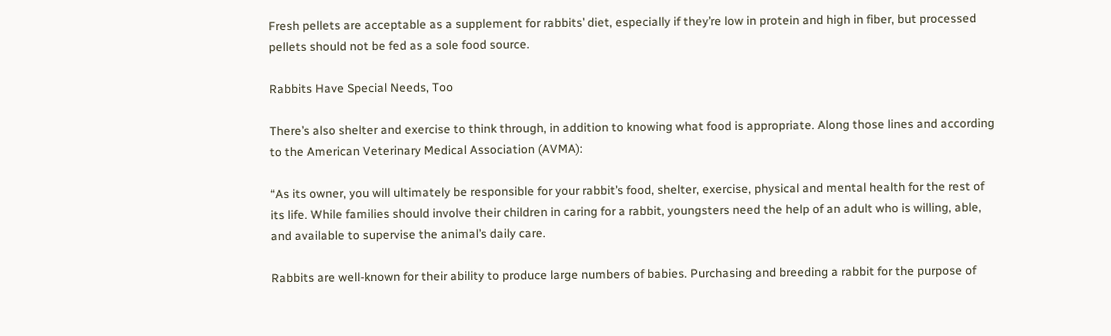Fresh pellets are acceptable as a supplement for rabbits’ diet, especially if they’re low in protein and high in fiber, but processed pellets should not be fed as a sole food source.

Rabbits Have Special Needs, Too

There’s also shelter and exercise to think through, in addition to knowing what food is appropriate. Along those lines and according to the American Veterinary Medical Association (AVMA):

“As its owner, you will ultimately be responsible for your rabbit’s food, shelter, exercise, physical and mental health for the rest of its life. While families should involve their children in caring for a rabbit, youngsters need the help of an adult who is willing, able, and available to supervise the animal’s daily care.

Rabbits are well-known for their ability to produce large numbers of babies. Purchasing and breeding a rabbit for the purpose of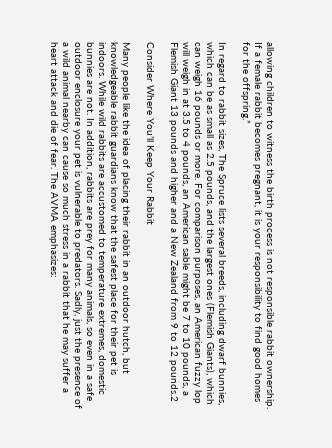allowing children to witness the birth process is not responsible rabbit ownership. If a female rabbit becomes pregnant, it is your responsibility to find good homes for the offspring.”

In regard to rabbit sizes, The Spruce lists several breeds, including dwarf bunnies, which can be as small as 2.5 pounds, and the largest ones (Flemish Giants), which can weigh 16 pounds or more. For comparison purposes, an American fuzzy lop will weigh in at 3.5 to 4 pounds, an American sable might be 7 to 10 pounds, a Flemish Giant 13 pounds and higher and a New Zealand from 9 to 12 pounds.2

Consider Where You’ll Keep Your Rabbit

Many people like the idea of placing their rabbit in an outdoor hutch, but knowledgeable rabbit guardians know that the safest place for their pet is indoors. While wild rabbits are accustomed to temperature extremes, domestic bunnies are not. In addition, rabbits are prey for many animals, so even in a safe outdoor enclosure your pet is vulnerable to predators. Sadly, just the presence of a wild animal nearby can cause so much stress in a rabbit that he may suffer a heart attack and die of fear. The AVMA emphasizes: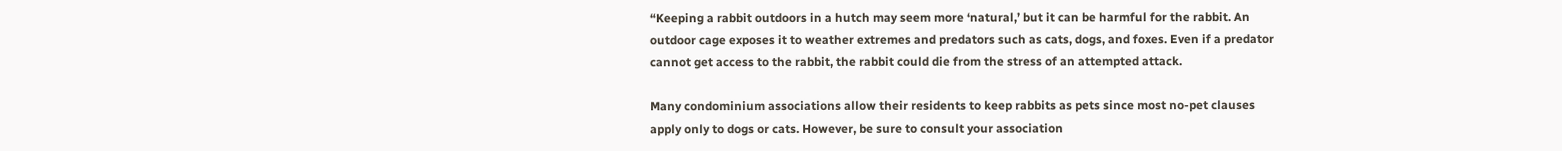“Keeping a rabbit outdoors in a hutch may seem more ‘natural,’ but it can be harmful for the rabbit. An outdoor cage exposes it to weather extremes and predators such as cats, dogs, and foxes. Even if a predator cannot get access to the rabbit, the rabbit could die from the stress of an attempted attack.

Many condominium associations allow their residents to keep rabbits as pets since most no-pet clauses apply only to dogs or cats. However, be sure to consult your association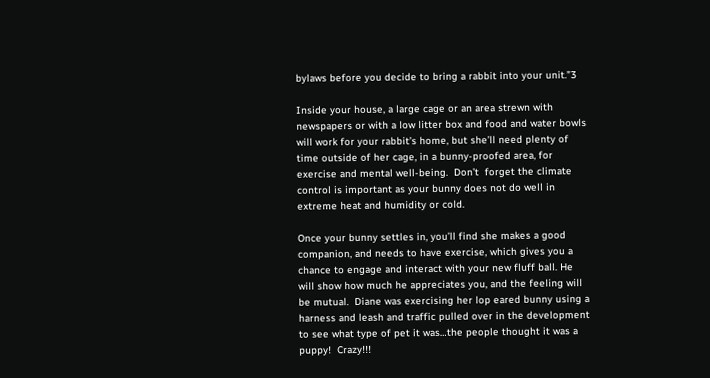bylaws before you decide to bring a rabbit into your unit.”3

Inside your house, a large cage or an area strewn with newspapers or with a low litter box and food and water bowls will work for your rabbit’s home, but she’ll need plenty of time outside of her cage, in a bunny-proofed area, for exercise and mental well-being.  Don’t  forget the climate control is important as your bunny does not do well in extreme heat and humidity or cold.

Once your bunny settles in, you’ll find she makes a good companion, and needs to have exercise, which gives you a chance to engage and interact with your new fluff ball. He will show how much he appreciates you, and the feeling will be mutual.  Diane was exercising her lop eared bunny using a harness and leash and traffic pulled over in the development to see what type of pet it was…the people thought it was a puppy!  Crazy!!!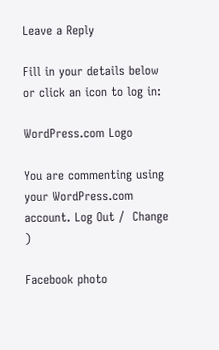Leave a Reply

Fill in your details below or click an icon to log in:

WordPress.com Logo

You are commenting using your WordPress.com account. Log Out /  Change )

Facebook photo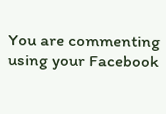You are commenting using your Facebook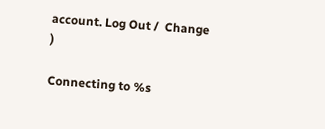account. Log Out /  Change )

Connecting to %s